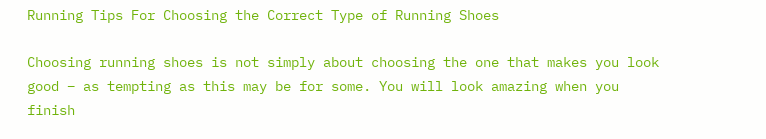Running Tips For Choosing the Correct Type of Running Shoes

Choosing running shoes is not simply about choosing the one that makes you look good – as tempting as this may be for some. You will look amazing when you finish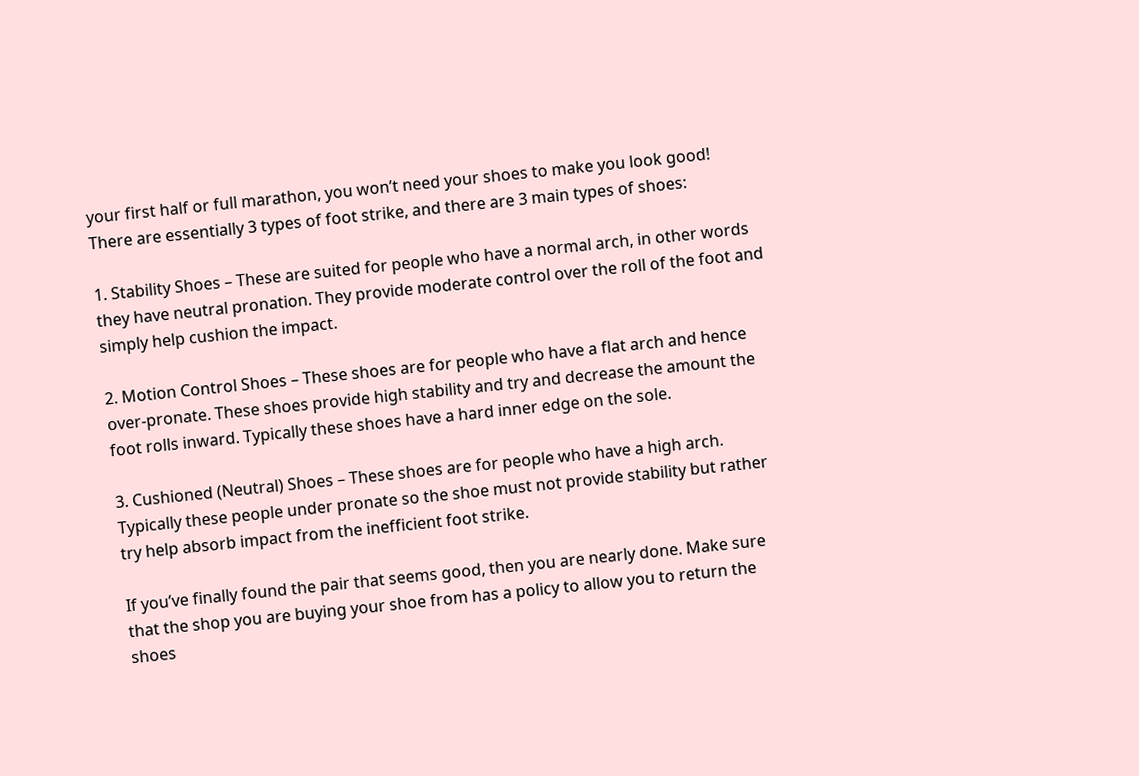your first half or full marathon, you won’t need your shoes to make you look good! There are essentially 3 types of foot strike, and there are 3 main types of shoes:

1. Stability Shoes – These are suited for people who have a normal arch, in other words they have neutral pronation. They provide moderate control over the roll of the foot and simply help cushion the impact.

2. Motion Control Shoes – These shoes are for people who have a flat arch and hence over-pronate. These shoes provide high stability and try and decrease the amount the foot rolls inward. Typically these shoes have a hard inner edge on the sole.

3. Cushioned (Neutral) Shoes – These shoes are for people who have a high arch. Typically these people under pronate so the shoe must not provide stability but rather try help absorb impact from the inefficient foot strike.

If you’ve finally found the pair that seems good, then you are nearly done. Make sure that the shop you are buying your shoe from has a policy to allow you to return the shoes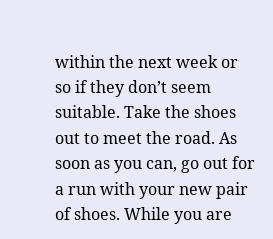within the next week or so if they don’t seem suitable. Take the shoes out to meet the road. As soon as you can, go out for a run with your new pair of shoes. While you are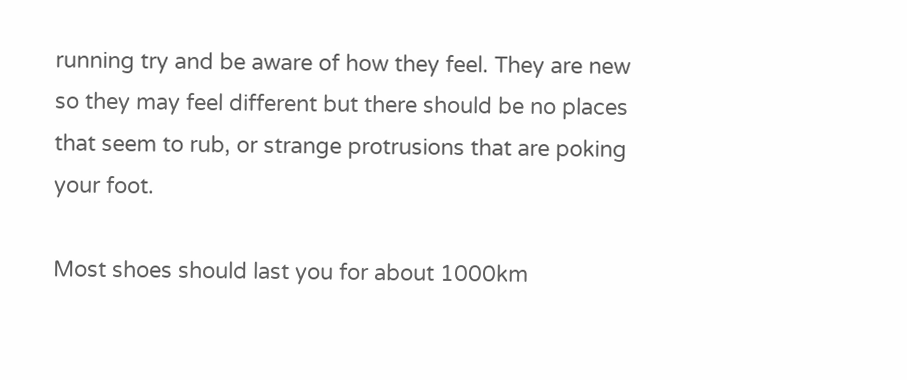running try and be aware of how they feel. They are new so they may feel different but there should be no places that seem to rub, or strange protrusions that are poking your foot.

Most shoes should last you for about 1000km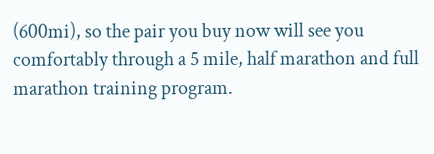(600mi), so the pair you buy now will see you comfortably through a 5 mile, half marathon and full marathon training program.